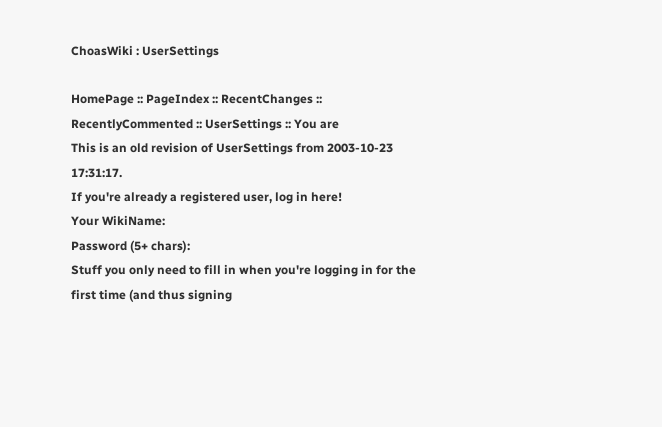ChoasWiki : UserSettings

HomePage :: PageIndex :: RecentChanges :: RecentlyCommented :: UserSettings :: You are
This is an old revision of UserSettings from 2003-10-23 17:31:17.
If you're already a registered user, log in here!
Your WikiName:
Password (5+ chars):
Stuff you only need to fill in when you're logging in for the first time (and thus signing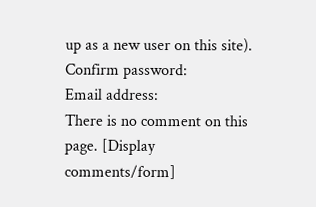up as a new user on this site).
Confirm password:
Email address:
There is no comment on this page. [Display comments/form]